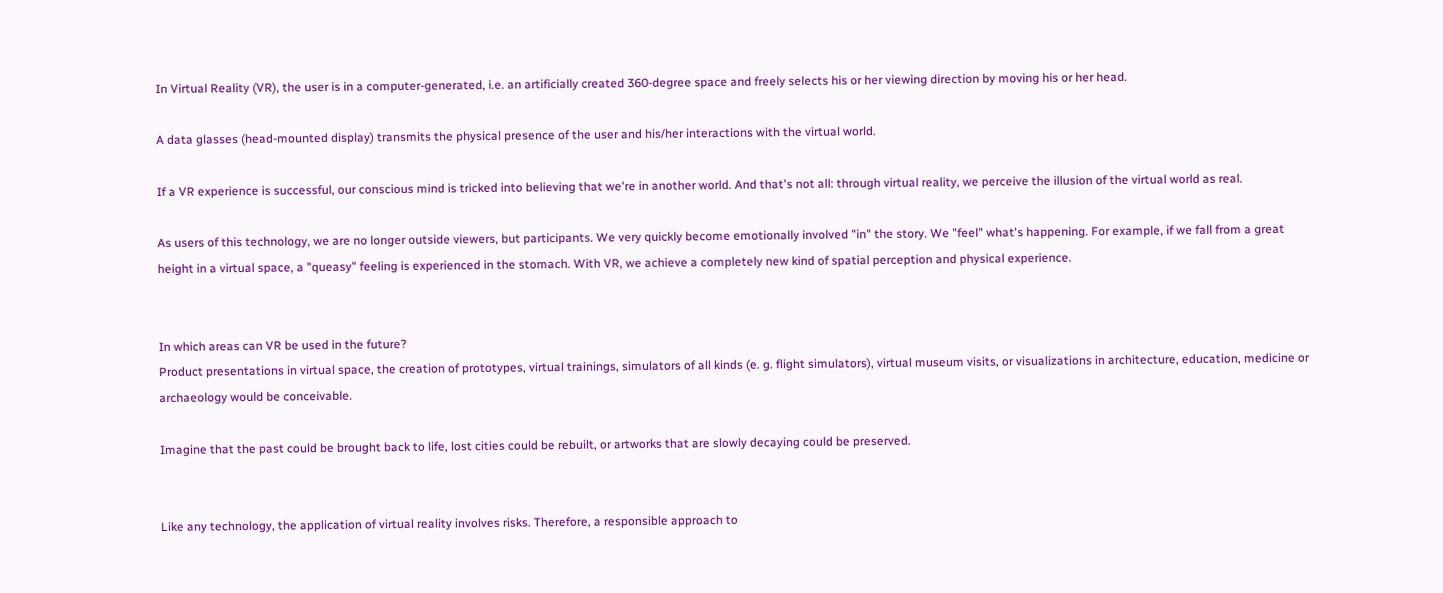In Virtual Reality (VR), the user is in a computer-generated, i.e. an artificially created 360-degree space and freely selects his or her viewing direction by moving his or her head.

A data glasses (head-mounted display) transmits the physical presence of the user and his/her interactions with the virtual world.

If a VR experience is successful, our conscious mind is tricked into believing that we're in another world. And that's not all: through virtual reality, we perceive the illusion of the virtual world as real.

As users of this technology, we are no longer outside viewers, but participants. We very quickly become emotionally involved "in" the story. We "feel" what's happening. For example, if we fall from a great height in a virtual space, a "queasy" feeling is experienced in the stomach. With VR, we achieve a completely new kind of spatial perception and physical experience.


In which areas can VR be used in the future?
Product presentations in virtual space, the creation of prototypes, virtual trainings, simulators of all kinds (e. g. flight simulators), virtual museum visits, or visualizations in architecture, education, medicine or archaeology would be conceivable.

Imagine that the past could be brought back to life, lost cities could be rebuilt, or artworks that are slowly decaying could be preserved.


Like any technology, the application of virtual reality involves risks. Therefore, a responsible approach to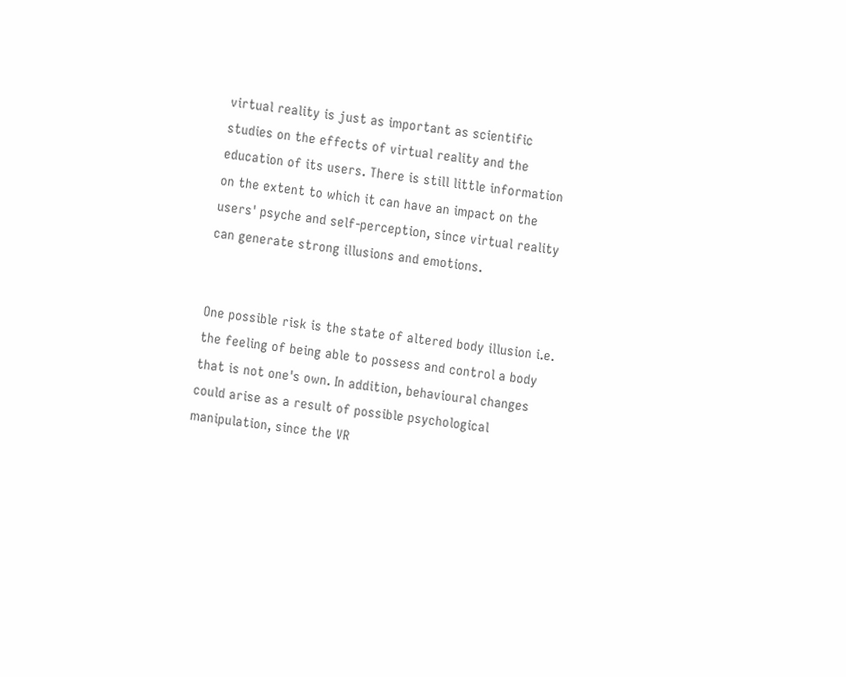virtual reality is just as important as scientific studies on the effects of virtual reality and the education of its users. There is still little information on the extent to which it can have an impact on the users' psyche and self-perception, since virtual reality can generate strong illusions and emotions.


One possible risk is the state of altered body illusion i.e. the feeling of being able to possess and control a body that is not one's own. In addition, behavioural changes could arise as a result of possible psychological manipulation, since the VR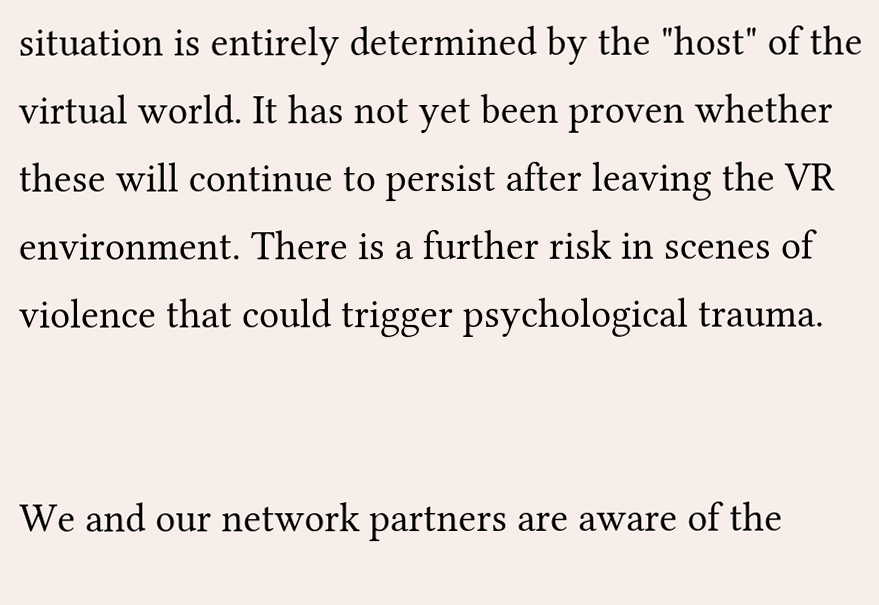situation is entirely determined by the "host" of the virtual world. It has not yet been proven whether these will continue to persist after leaving the VR environment. There is a further risk in scenes of violence that could trigger psychological trauma.


We and our network partners are aware of the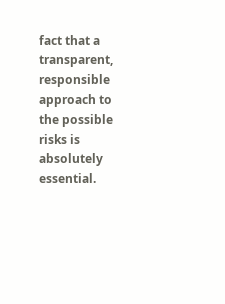fact that a transparent, responsible approach to the possible risks is absolutely essential.